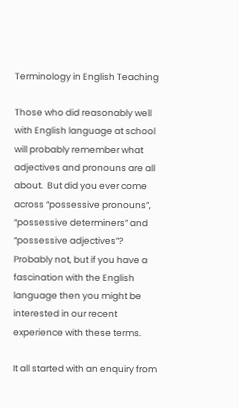Terminology in English Teaching

Those who did reasonably well with English language at school will probably remember what adjectives and pronouns are all about.  But did you ever come across “possessive pronouns”, “possessive determiners” and “possessive adjectives”?  Probably not, but if you have a fascination with the English language then you might be interested in our recent experience with these terms.

It all started with an enquiry from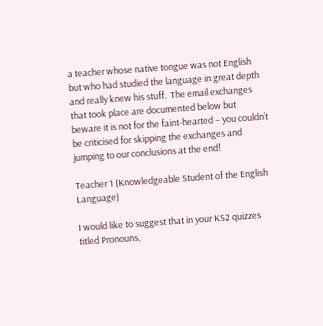a teacher whose native tongue was not English but who had studied the language in great depth and really knew his stuff.  The email exchanges that took place are documented below but beware it is not for the faint-hearted – you couldn’t be criticised for skipping the exchanges and jumping to our conclusions at the end!

Teacher 1 (Knowledgeable Student of the English Language)

I would like to suggest that in your KS2 quizzes titled Pronouns,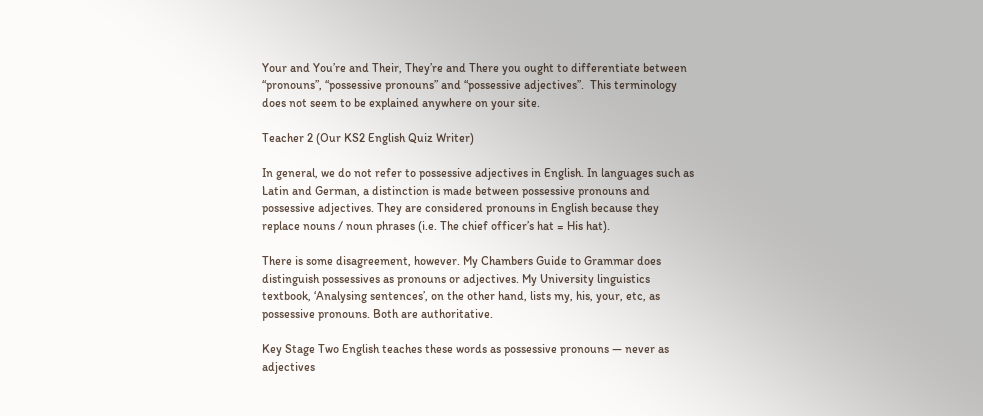Your and You’re and Their, They’re and There you ought to differentiate between “pronouns”, “possessive pronouns” and “possessive adjectives”.  This terminology does not seem to be explained anywhere on your site.

Teacher 2 (Our KS2 English Quiz Writer)

In general, we do not refer to possessive adjectives in English. In languages such as Latin and German, a distinction is made between possessive pronouns and possessive adjectives. They are considered pronouns in English because they replace nouns / noun phrases (i.e. The chief officer’s hat = His hat).

There is some disagreement, however. My Chambers Guide to Grammar does distinguish possessives as pronouns or adjectives. My University linguistics textbook, ‘Analysing sentences’, on the other hand, lists my, his, your, etc, as possessive pronouns. Both are authoritative.

Key Stage Two English teaches these words as possessive pronouns — never as adjectives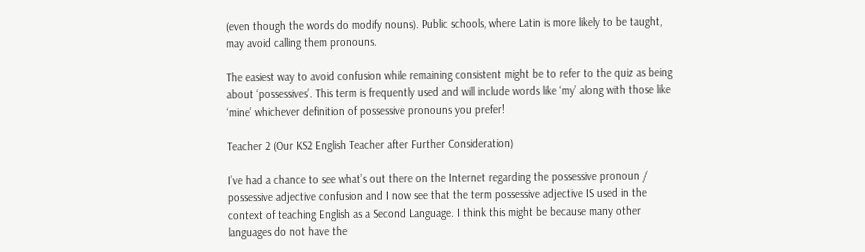(even though the words do modify nouns). Public schools, where Latin is more likely to be taught, may avoid calling them pronouns.

The easiest way to avoid confusion while remaining consistent might be to refer to the quiz as being about ‘possessives’. This term is frequently used and will include words like ‘my’ along with those like ‘mine’ whichever definition of possessive pronouns you prefer!

Teacher 2 (Our KS2 English Teacher after Further Consideration)

I’ve had a chance to see what’s out there on the Internet regarding the possessive pronoun / possessive adjective confusion and I now see that the term possessive adjective IS used in the context of teaching English as a Second Language. I think this might be because many other languages do not have the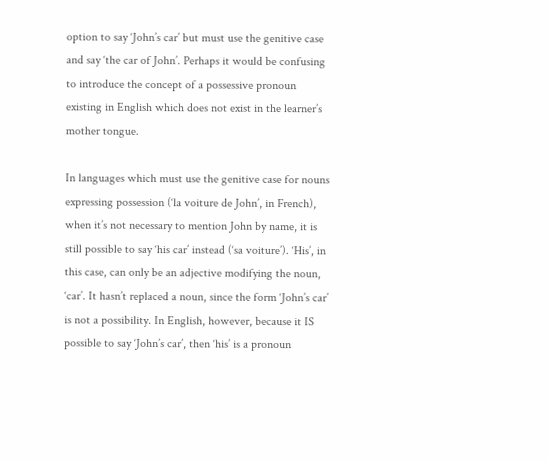option to say ‘John’s car’ but must use the genitive case and say ‘the car of John’. Perhaps it would be confusing to introduce the concept of a possessive pronoun existing in English which does not exist in the learner’s mother tongue.

In languages which must use the genitive case for nouns expressing possession (‘la voiture de John’, in French), when it’s not necessary to mention John by name, it is still possible to say ‘his car’ instead (‘sa voiture’). ‘His’, in this case, can only be an adjective modifying the noun, ‘car’. It hasn’t replaced a noun, since the form ‘John’s car’ is not a possibility. In English, however, because it IS possible to say ‘John’s car’, then ‘his’ is a pronoun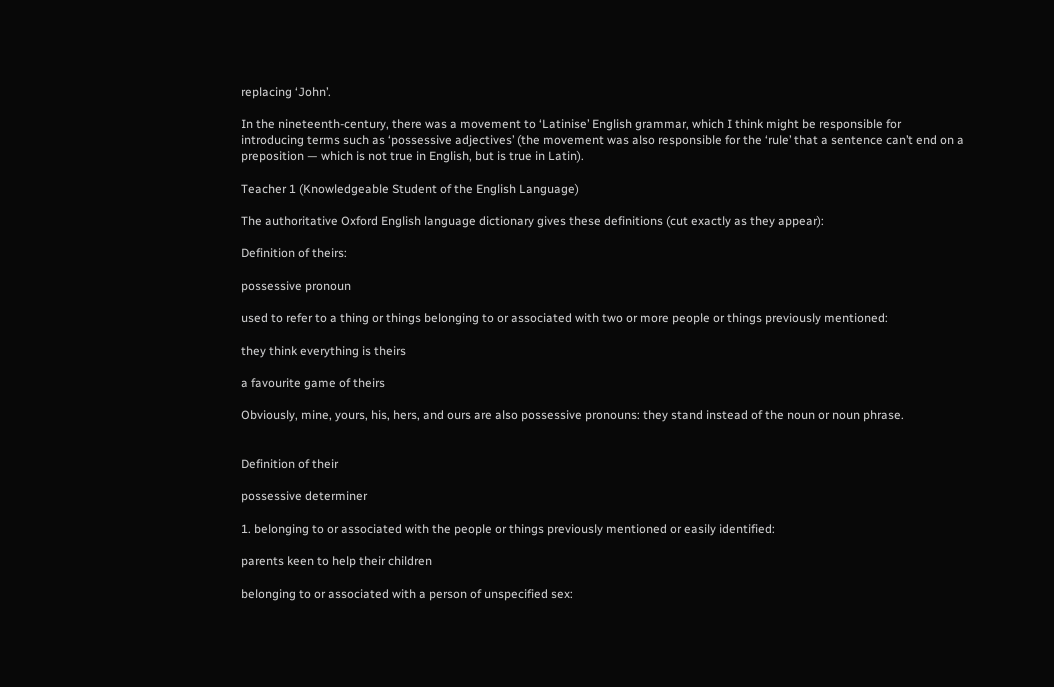replacing ‘John’.

In the nineteenth-century, there was a movement to ‘Latinise’ English grammar, which I think might be responsible for introducing terms such as ‘possessive adjectives’ (the movement was also responsible for the ‘rule’ that a sentence can’t end on a preposition — which is not true in English, but is true in Latin).

Teacher 1 (Knowledgeable Student of the English Language)

The authoritative Oxford English language dictionary gives these definitions (cut exactly as they appear):

Definition of theirs:

possessive pronoun

used to refer to a thing or things belonging to or associated with two or more people or things previously mentioned:

they think everything is theirs

a favourite game of theirs

Obviously, mine, yours, his, hers, and ours are also possessive pronouns: they stand instead of the noun or noun phrase.


Definition of their

possessive determiner

1. belonging to or associated with the people or things previously mentioned or easily identified:

parents keen to help their children

belonging to or associated with a person of unspecified sex: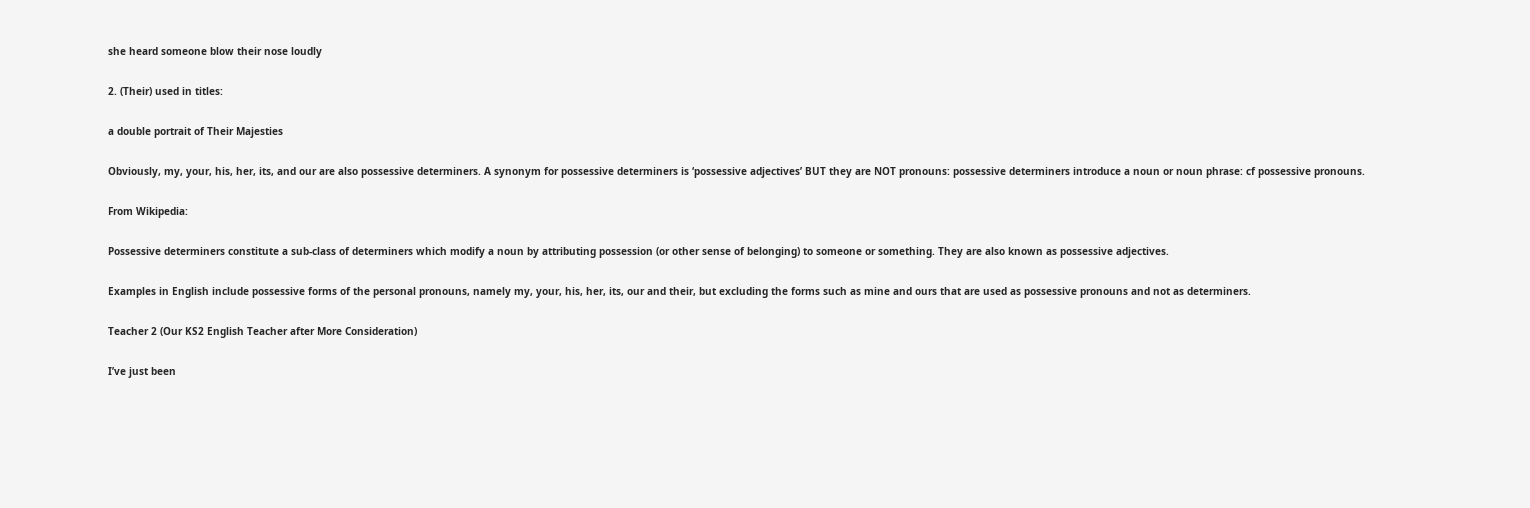she heard someone blow their nose loudly

2. (Their) used in titles:

a double portrait of Their Majesties

Obviously, my, your, his, her, its, and our are also possessive determiners. A synonym for possessive determiners is ‘possessive adjectives’ BUT they are NOT pronouns: possessive determiners introduce a noun or noun phrase: cf possessive pronouns.

From Wikipedia:

Possessive determiners constitute a sub-class of determiners which modify a noun by attributing possession (or other sense of belonging) to someone or something. They are also known as possessive adjectives.

Examples in English include possessive forms of the personal pronouns, namely my, your, his, her, its, our and their, but excluding the forms such as mine and ours that are used as possessive pronouns and not as determiners.

Teacher 2 (Our KS2 English Teacher after More Consideration)

I’ve just been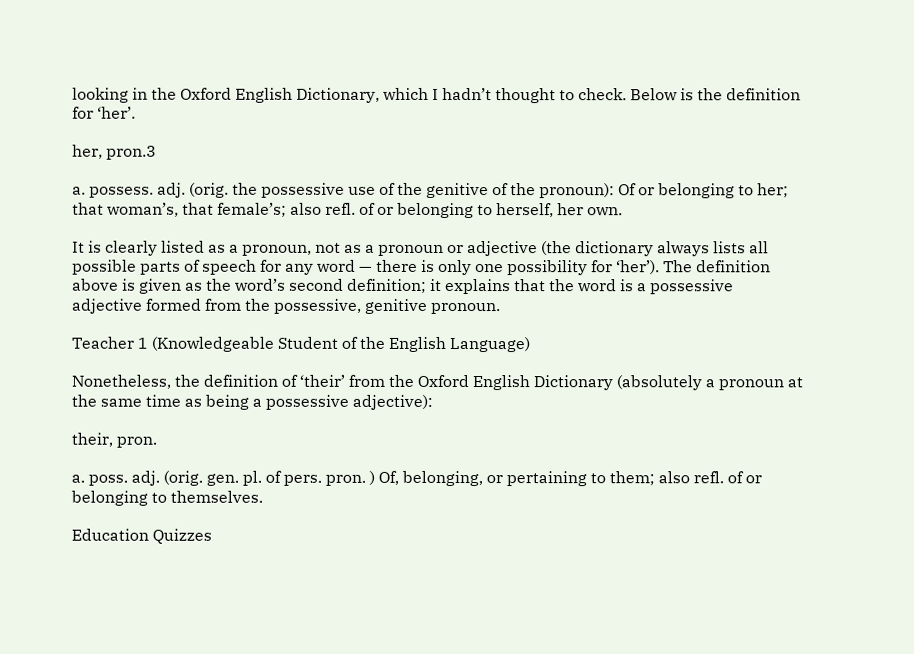looking in the Oxford English Dictionary, which I hadn’t thought to check. Below is the definition for ‘her’.

her, pron.3

a. possess. adj. (orig. the possessive use of the genitive of the pronoun): Of or belonging to her; that woman’s, that female’s; also refl. of or belonging to herself, her own.

It is clearly listed as a pronoun, not as a pronoun or adjective (the dictionary always lists all possible parts of speech for any word — there is only one possibility for ‘her’). The definition above is given as the word’s second definition; it explains that the word is a possessive adjective formed from the possessive, genitive pronoun.

Teacher 1 (Knowledgeable Student of the English Language)

Nonetheless, the definition of ‘their’ from the Oxford English Dictionary (absolutely a pronoun at the same time as being a possessive adjective):

their, pron.

a. poss. adj. (orig. gen. pl. of pers. pron. ) Of, belonging, or pertaining to them; also refl. of or belonging to themselves.

Education Quizzes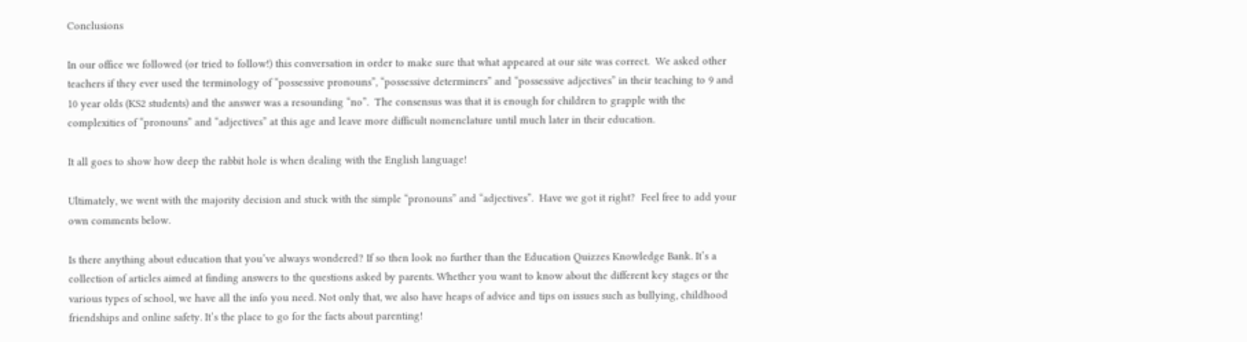Conclusions

In our office we followed (or tried to follow!) this conversation in order to make sure that what appeared at our site was correct.  We asked other teachers if they ever used the terminology of “possessive pronouns”, “possessive determiners” and “possessive adjectives” in their teaching to 9 and 10 year olds (KS2 students) and the answer was a resounding “no”.  The consensus was that it is enough for children to grapple with the complexities of “pronouns” and “adjectives” at this age and leave more difficult nomenclature until much later in their education.

It all goes to show how deep the rabbit hole is when dealing with the English language!

Ultimately, we went with the majority decision and stuck with the simple “pronouns” and “adjectives”.  Have we got it right?  Feel free to add your own comments below.

Is there anything about education that you’ve always wondered? If so then look no further than the Education Quizzes Knowledge Bank. It’s a collection of articles aimed at finding answers to the questions asked by parents. Whether you want to know about the different key stages or the various types of school, we have all the info you need. Not only that, we also have heaps of advice and tips on issues such as bullying, childhood friendships and online safety. It’s the place to go for the facts about parenting!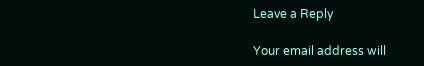Leave a Reply

Your email address will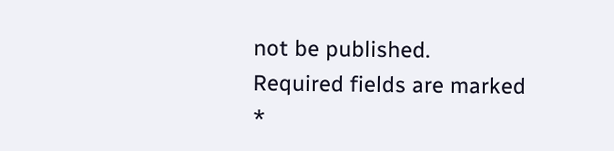not be published. Required fields are marked *